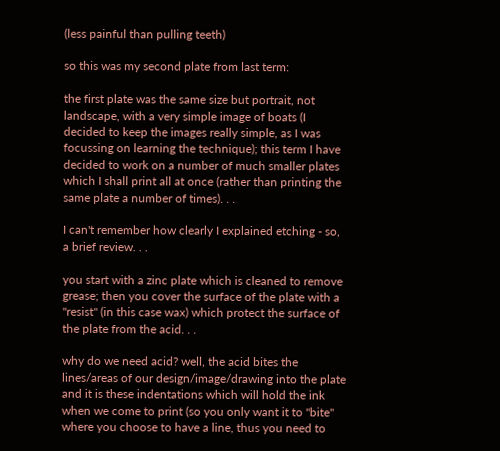(less painful than pulling teeth)

so this was my second plate from last term:

the first plate was the same size but portrait, not landscape, with a very simple image of boats (I decided to keep the images really simple, as I was focussing on learning the technique); this term I have decided to work on a number of much smaller plates which I shall print all at once (rather than printing the same plate a number of times). . .

I can't remember how clearly I explained etching - so, a brief review. . .

you start with a zinc plate which is cleaned to remove grease; then you cover the surface of the plate with a "resist" (in this case wax) which protect the surface of the plate from the acid. . .

why do we need acid? well, the acid bites the lines/areas of our design/image/drawing into the plate and it is these indentations which will hold the ink when we come to print (so you only want it to "bite" where you choose to have a line, thus you need to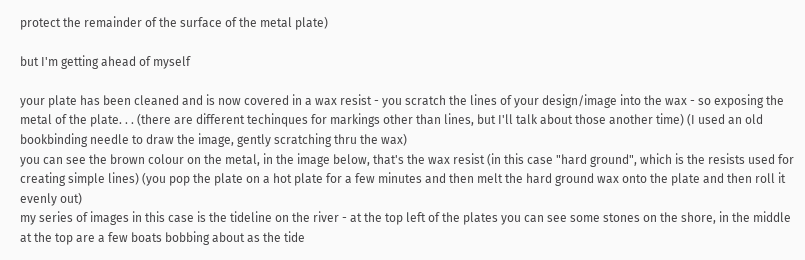protect the remainder of the surface of the metal plate)

but I'm getting ahead of myself

your plate has been cleaned and is now covered in a wax resist - you scratch the lines of your design/image into the wax - so exposing the metal of the plate. . . (there are different techinques for markings other than lines, but I'll talk about those another time) (I used an old bookbinding needle to draw the image, gently scratching thru the wax)
you can see the brown colour on the metal, in the image below, that's the wax resist (in this case "hard ground", which is the resists used for creating simple lines) (you pop the plate on a hot plate for a few minutes and then melt the hard ground wax onto the plate and then roll it evenly out)
my series of images in this case is the tideline on the river - at the top left of the plates you can see some stones on the shore, in the middle at the top are a few boats bobbing about as the tide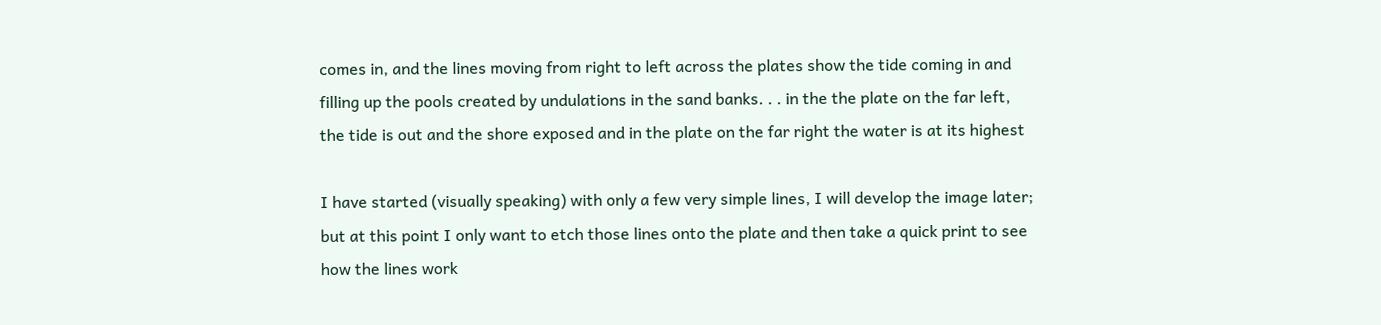comes in, and the lines moving from right to left across the plates show the tide coming in and filling up the pools created by undulations in the sand banks. . . in the the plate on the far left, the tide is out and the shore exposed and in the plate on the far right the water is at its highest

I have started (visually speaking) with only a few very simple lines, I will develop the image later; but at this point I only want to etch those lines onto the plate and then take a quick print to see how the lines work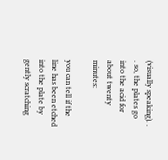(visually speaking). . . so, the plates go into the acid for about twenty minutes:

you can tell if the line has been etched into the plate by gently scratching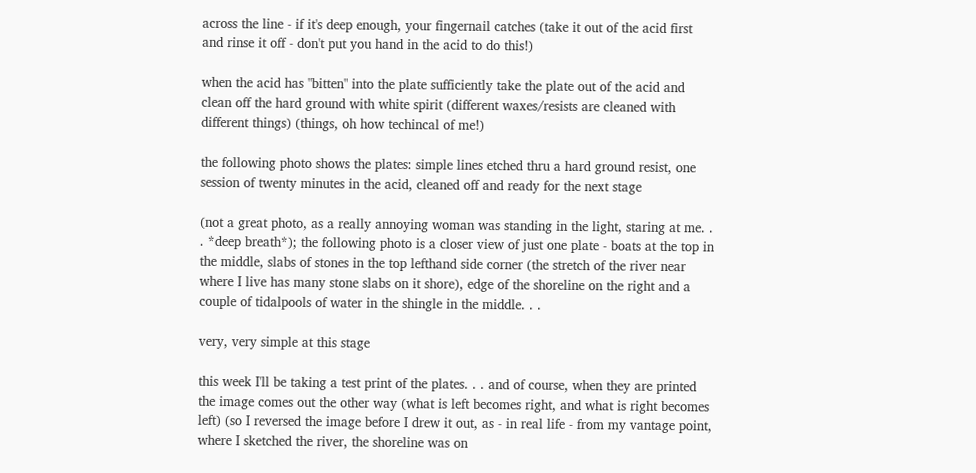across the line - if it's deep enough, your fingernail catches (take it out of the acid first and rinse it off - don't put you hand in the acid to do this!)

when the acid has "bitten" into the plate sufficiently take the plate out of the acid and clean off the hard ground with white spirit (different waxes/resists are cleaned with different things) (things, oh how techincal of me!)

the following photo shows the plates: simple lines etched thru a hard ground resist, one session of twenty minutes in the acid, cleaned off and ready for the next stage

(not a great photo, as a really annoying woman was standing in the light, staring at me. . . *deep breath*); the following photo is a closer view of just one plate - boats at the top in the middle, slabs of stones in the top lefthand side corner (the stretch of the river near where I live has many stone slabs on it shore), edge of the shoreline on the right and a couple of tidalpools of water in the shingle in the middle. . .

very, very simple at this stage

this week I'll be taking a test print of the plates. . . and of course, when they are printed the image comes out the other way (what is left becomes right, and what is right becomes left) (so I reversed the image before I drew it out, as - in real life - from my vantage point, where I sketched the river, the shoreline was on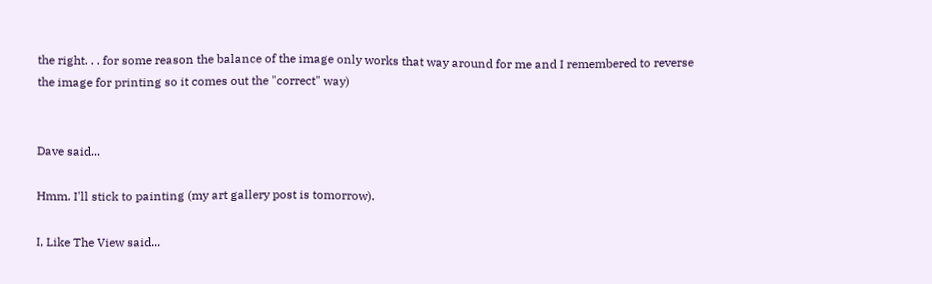the right. . . for some reason the balance of the image only works that way around for me and I remembered to reverse the image for printing so it comes out the "correct" way)


Dave said...

Hmm. I'll stick to painting (my art gallery post is tomorrow).

I, Like The View said...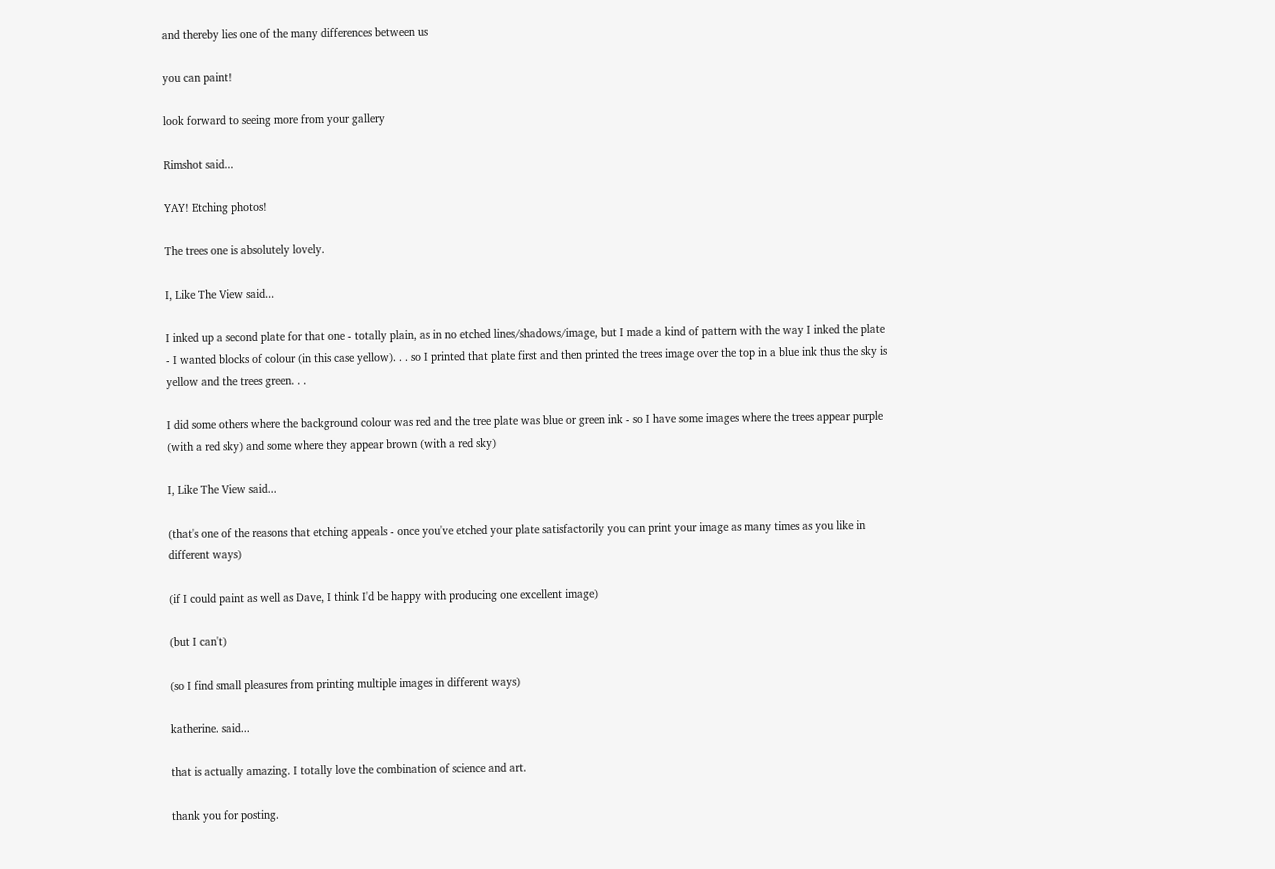and thereby lies one of the many differences between us

you can paint!

look forward to seeing more from your gallery

Rimshot said...

YAY! Etching photos!

The trees one is absolutely lovely.

I, Like The View said...

I inked up a second plate for that one - totally plain, as in no etched lines/shadows/image, but I made a kind of pattern with the way I inked the plate - I wanted blocks of colour (in this case yellow). . . so I printed that plate first and then printed the trees image over the top in a blue ink thus the sky is yellow and the trees green. . .

I did some others where the background colour was red and the tree plate was blue or green ink - so I have some images where the trees appear purple (with a red sky) and some where they appear brown (with a red sky)

I, Like The View said...

(that's one of the reasons that etching appeals - once you've etched your plate satisfactorily you can print your image as many times as you like in different ways)

(if I could paint as well as Dave, I think I'd be happy with producing one excellent image)

(but I can't)

(so I find small pleasures from printing multiple images in different ways)

katherine. said...

that is actually amazing. I totally love the combination of science and art.

thank you for posting.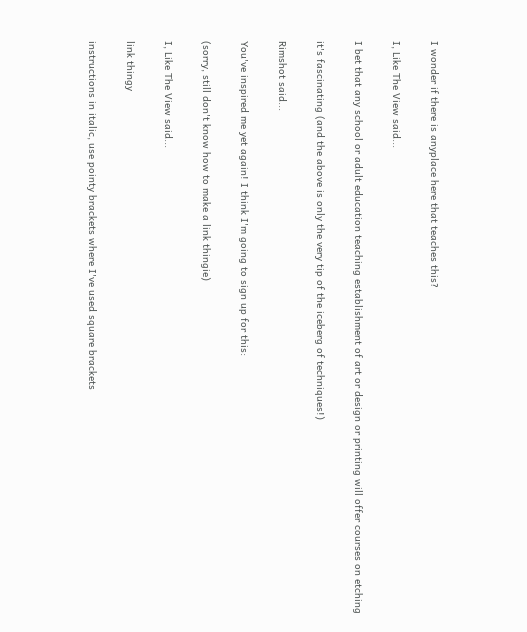I wonder if there is anyplace here that teaches this?

I, Like The View said...

I bet that any school or adult education teaching establishment of art or design or printing will offer courses on etching

it's fascinating (and the above is only the very tip of the iceberg of techniques!)

Rimshot said...

You've inspired me yet again! I think I'm going to sign up for this:

(sorry, still don't know how to make a link thingie)

I, Like The View said...

link thingy

instructions in italic, use pointy brackets where I've used square brackets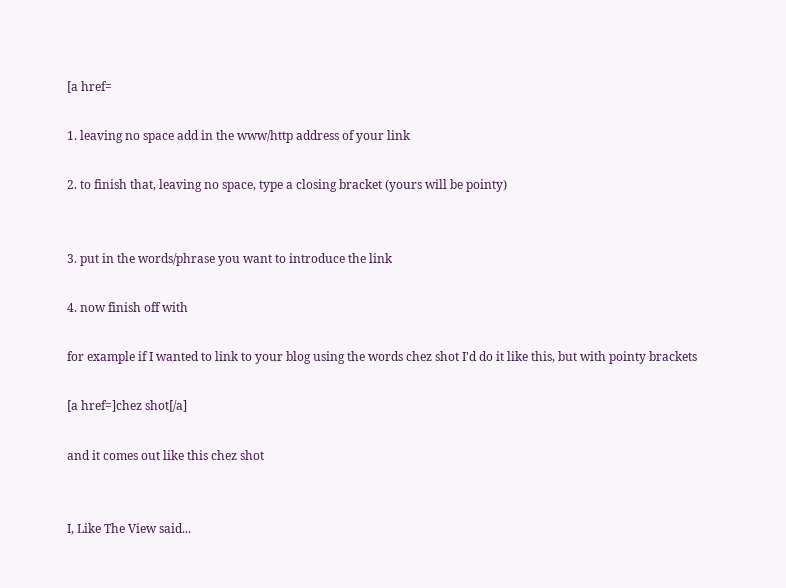[a href=

1. leaving no space add in the www/http address of your link

2. to finish that, leaving no space, type a closing bracket (yours will be pointy)


3. put in the words/phrase you want to introduce the link

4. now finish off with

for example if I wanted to link to your blog using the words chez shot I'd do it like this, but with pointy brackets

[a href=]chez shot[/a]

and it comes out like this chez shot


I, Like The View said...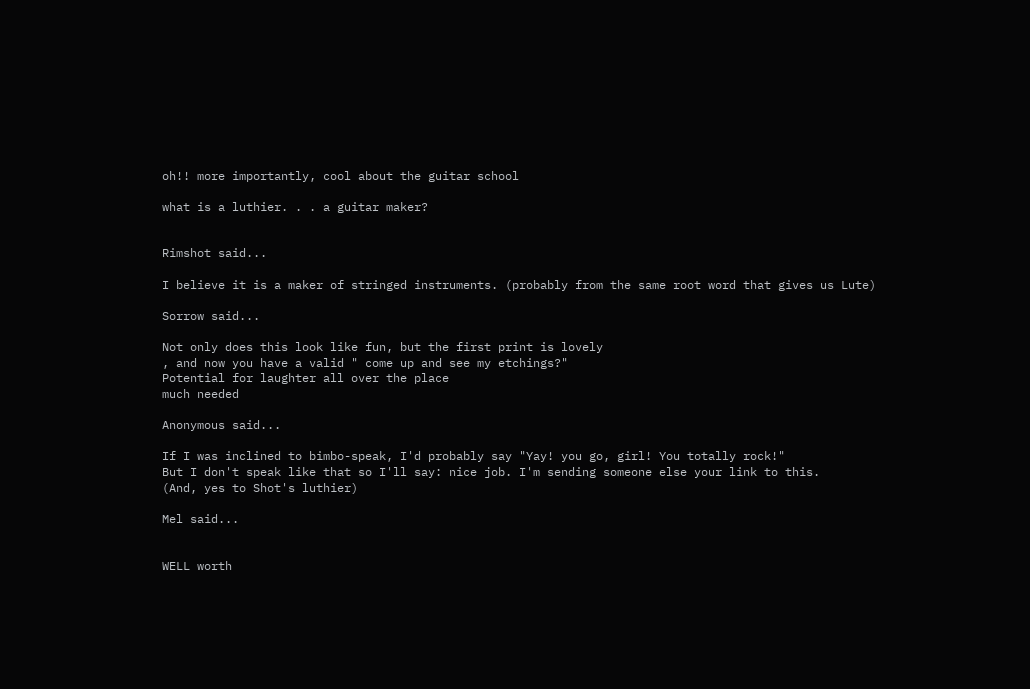oh!! more importantly, cool about the guitar school

what is a luthier. . . a guitar maker?


Rimshot said...

I believe it is a maker of stringed instruments. (probably from the same root word that gives us Lute)

Sorrow said...

Not only does this look like fun, but the first print is lovely
, and now you have a valid " come up and see my etchings?"
Potential for laughter all over the place
much needed

Anonymous said...

If I was inclined to bimbo-speak, I'd probably say "Yay! you go, girl! You totally rock!"
But I don't speak like that so I'll say: nice job. I'm sending someone else your link to this.
(And, yes to Shot's luthier)

Mel said...


WELL worth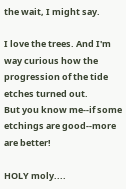the wait, I might say.

I love the trees. And I'm way curious how the progression of the tide etches turned out.
But you know me--if some etchings are good--more are better!

HOLY moly....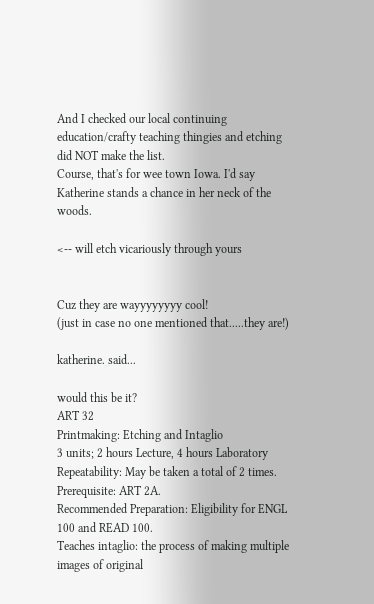And I checked our local continuing education/crafty teaching thingies and etching did NOT make the list.
Course, that's for wee town Iowa. I'd say Katherine stands a chance in her neck of the woods.

<-- will etch vicariously through yours


Cuz they are wayyyyyyyy cool!
(just in case no one mentioned that.....they are!)

katherine. said...

would this be it?
ART 32
Printmaking: Etching and Intaglio
3 units; 2 hours Lecture, 4 hours Laboratory
Repeatability: May be taken a total of 2 times.
Prerequisite: ART 2A.
Recommended Preparation: Eligibility for ENGL 100 and READ 100.
Teaches intaglio: the process of making multiple images of original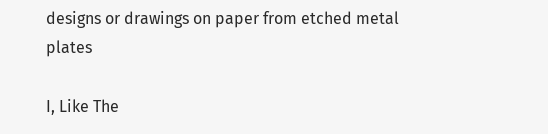designs or drawings on paper from etched metal plates

I, Like The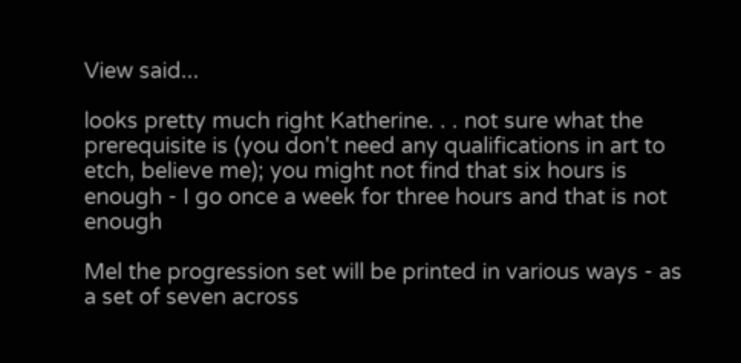View said...

looks pretty much right Katherine. . . not sure what the prerequisite is (you don't need any qualifications in art to etch, believe me); you might not find that six hours is enough - I go once a week for three hours and that is not enough

Mel the progression set will be printed in various ways - as a set of seven across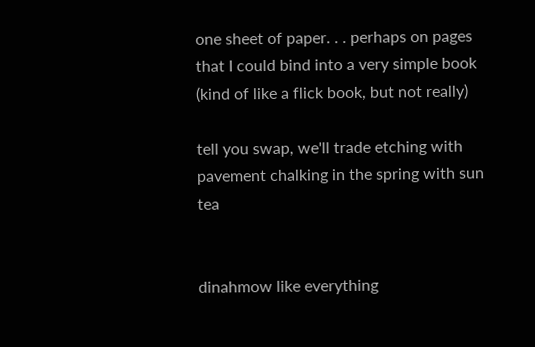one sheet of paper. . . perhaps on pages that I could bind into a very simple book (kind of like a flick book, but not really)

tell you swap, we'll trade etching with pavement chalking in the spring with sun tea


dinahmow like everything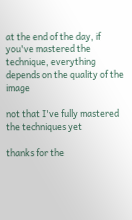at the end of the day, if you've mastered the technique, everything depends on the quality of the image

not that I've fully mastered the techniques yet

thanks for the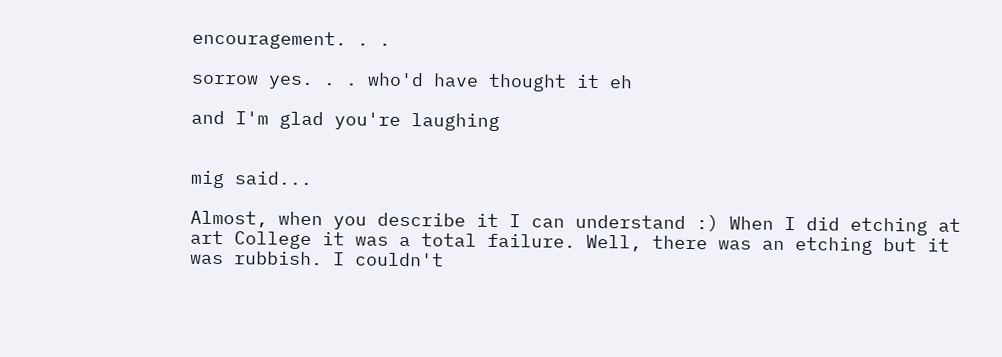encouragement. . .

sorrow yes. . . who'd have thought it eh

and I'm glad you're laughing


mig said...

Almost, when you describe it I can understand :) When I did etching at art College it was a total failure. Well, there was an etching but it was rubbish. I couldn't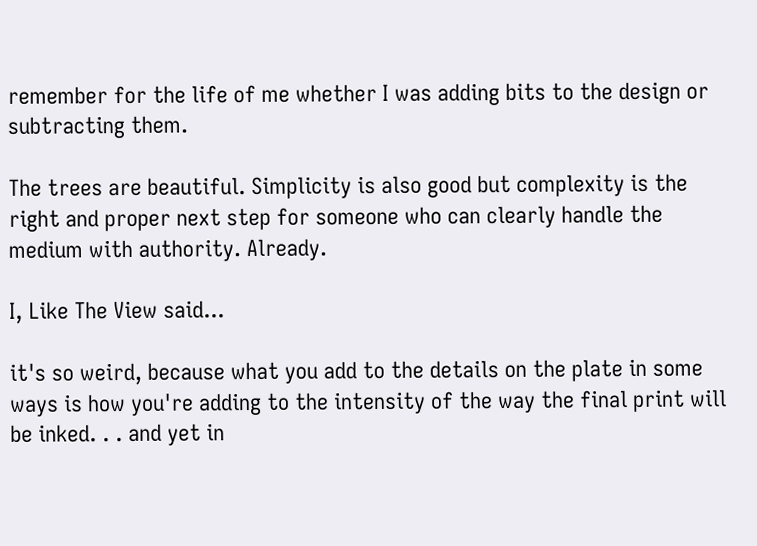remember for the life of me whether I was adding bits to the design or subtracting them.

The trees are beautiful. Simplicity is also good but complexity is the right and proper next step for someone who can clearly handle the medium with authority. Already.

I, Like The View said...

it's so weird, because what you add to the details on the plate in some ways is how you're adding to the intensity of the way the final print will be inked. . . and yet in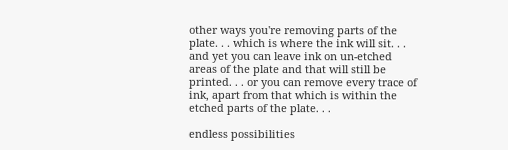other ways you're removing parts of the plate. . . which is where the ink will sit. . . and yet you can leave ink on un-etched areas of the plate and that will still be printed. . . or you can remove every trace of ink, apart from that which is within the etched parts of the plate. . .

endless possibilities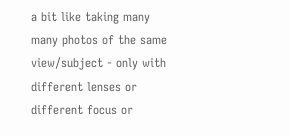a bit like taking many many photos of the same view/subject - only with different lenses or different focus or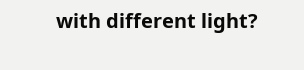with different light?